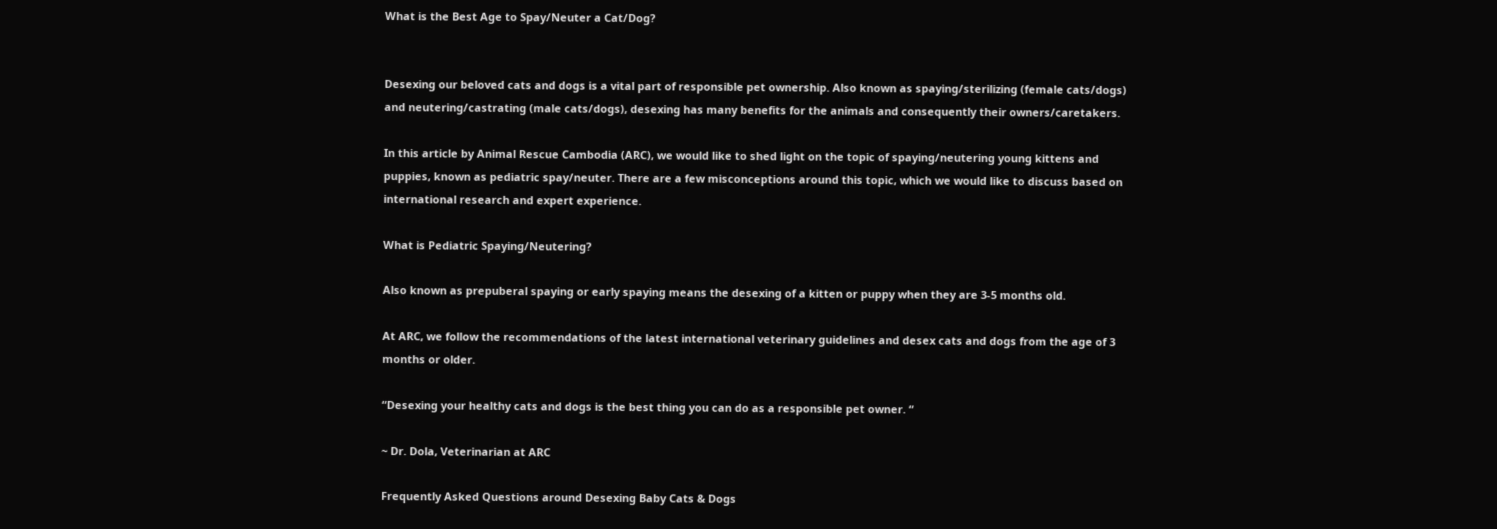What is the Best Age to Spay/Neuter a Cat/Dog?


Desexing our beloved cats and dogs is a vital part of responsible pet ownership. Also known as spaying/sterilizing (female cats/dogs) and neutering/castrating (male cats/dogs), desexing has many benefits for the animals and consequently their owners/caretakers.

In this article by Animal Rescue Cambodia (ARC), we would like to shed light on the topic of spaying/neutering young kittens and puppies, known as pediatric spay/neuter. There are a few misconceptions around this topic, which we would like to discuss based on international research and expert experience.

What is Pediatric Spaying/Neutering?

Also known as prepuberal spaying or early spaying means the desexing of a kitten or puppy when they are 3-5 months old.

At ARC, we follow the recommendations of the latest international veterinary guidelines and desex cats and dogs from the age of 3 months or older.

“Desexing your healthy cats and dogs is the best thing you can do as a responsible pet owner. “

~ Dr. Dola, Veterinarian at ARC

Frequently Asked Questions around Desexing Baby Cats & Dogs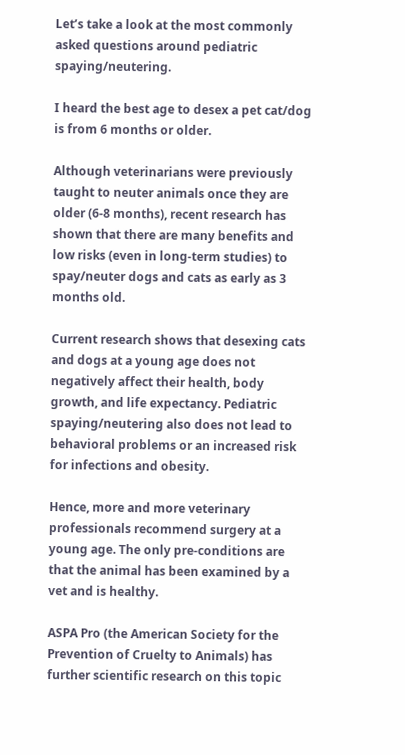Let’s take a look at the most commonly asked questions around pediatric spaying/neutering.

I heard the best age to desex a pet cat/dog is from 6 months or older.

Although veterinarians were previously taught to neuter animals once they are older (6-8 months), recent research has shown that there are many benefits and low risks (even in long-term studies) to spay/neuter dogs and cats as early as 3 months old.

Current research shows that desexing cats and dogs at a young age does not negatively affect their health, body growth, and life expectancy. Pediatric spaying/neutering also does not lead to behavioral problems or an increased risk for infections and obesity.

Hence, more and more veterinary professionals recommend surgery at a young age. The only pre-conditions are that the animal has been examined by a vet and is healthy.

ASPA Pro (the American Society for the Prevention of Cruelty to Animals) has further scientific research on this topic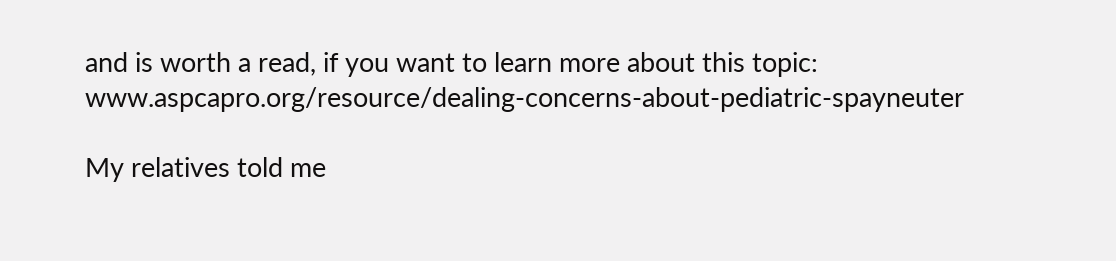and is worth a read, if you want to learn more about this topic: www.aspcapro.org/resource/dealing-concerns-about-pediatric-spayneuter

My relatives told me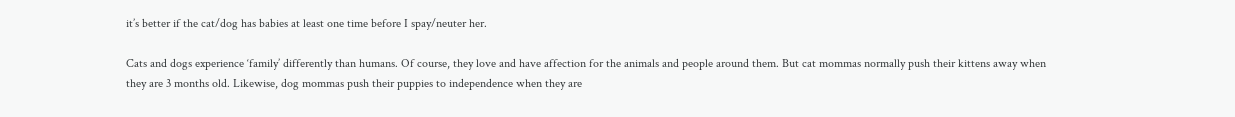it’s better if the cat/dog has babies at least one time before I spay/neuter her.

Cats and dogs experience ‘family’ differently than humans. Of course, they love and have affection for the animals and people around them. But cat mommas normally push their kittens away when they are 3 months old. Likewise, dog mommas push their puppies to independence when they are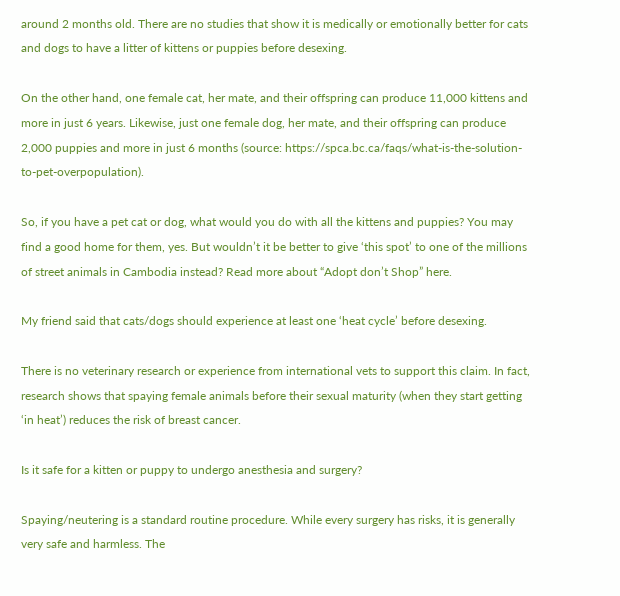around 2 months old. There are no studies that show it is medically or emotionally better for cats and dogs to have a litter of kittens or puppies before desexing.

On the other hand, one female cat, her mate, and their offspring can produce 11,000 kittens and more in just 6 years. Likewise, just one female dog, her mate, and their offspring can produce 2,000 puppies and more in just 6 months (source: https://spca.bc.ca/faqs/what-is-the-solution-to-pet-overpopulation).

So, if you have a pet cat or dog, what would you do with all the kittens and puppies? You may find a good home for them, yes. But wouldn’t it be better to give ‘this spot’ to one of the millions of street animals in Cambodia instead? Read more about “Adopt don’t Shop” here.

My friend said that cats/dogs should experience at least one ‘heat cycle’ before desexing.

There is no veterinary research or experience from international vets to support this claim. In fact, research shows that spaying female animals before their sexual maturity (when they start getting ‘in heat’) reduces the risk of breast cancer.

Is it safe for a kitten or puppy to undergo anesthesia and surgery?

Spaying/neutering is a standard routine procedure. While every surgery has risks, it is generally very safe and harmless. The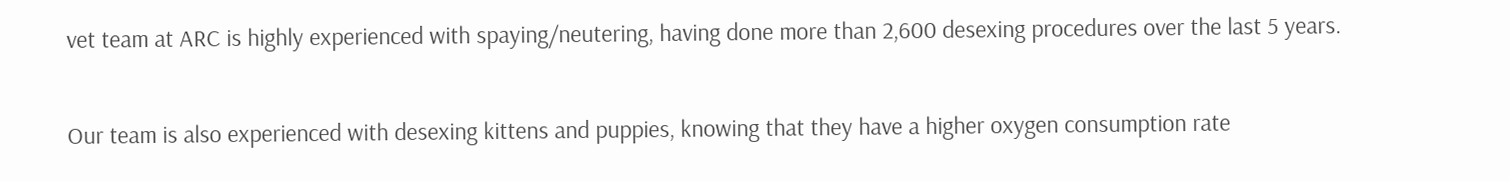vet team at ARC is highly experienced with spaying/neutering, having done more than 2,600 desexing procedures over the last 5 years.

Our team is also experienced with desexing kittens and puppies, knowing that they have a higher oxygen consumption rate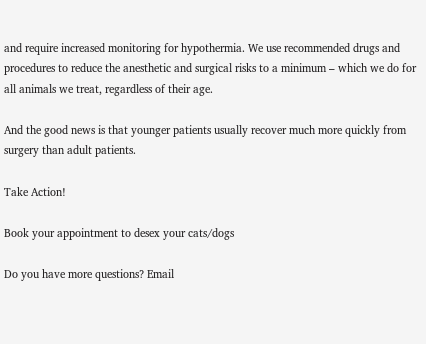and require increased monitoring for hypothermia. We use recommended drugs and procedures to reduce the anesthetic and surgical risks to a minimum – which we do for all animals we treat, regardless of their age.

And the good news is that younger patients usually recover much more quickly from surgery than adult patients.

Take Action!

Book your appointment to desex your cats/dogs

Do you have more questions? Email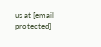us at [email protected]